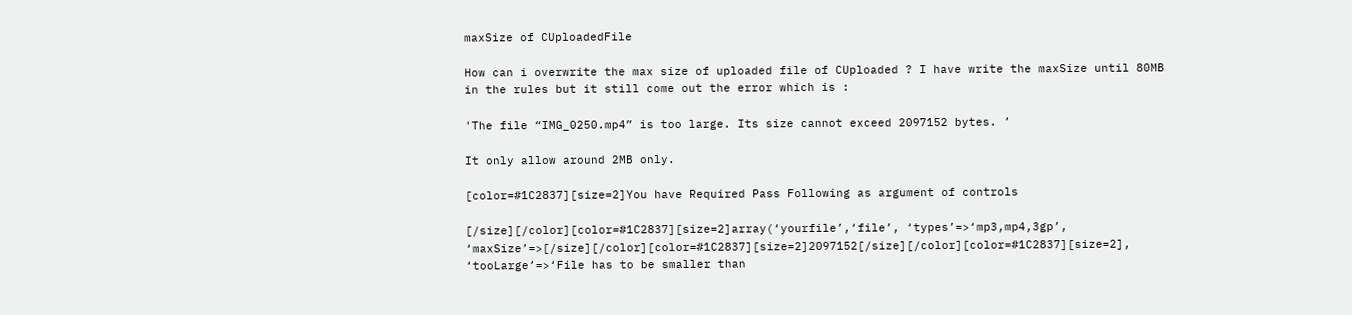maxSize of CUploadedFile

How can i overwrite the max size of uploaded file of CUploaded ? I have write the maxSize until 80MB in the rules but it still come out the error which is :

'The file “IMG_0250.mp4” is too large. Its size cannot exceed 2097152 bytes. ’

It only allow around 2MB only.

[color=#1C2837][size=2]You have Required Pass Following as argument of controls

[/size][/color][color=#1C2837][size=2]array(‘yourfile’,‘file’, ‘types’=>‘mp3,mp4,3gp’, ‘maxSize’=>[/size][/color][color=#1C2837][size=2]2097152[/size][/color][color=#1C2837][size=2], ‘tooLarge’=>‘File has to be smaller than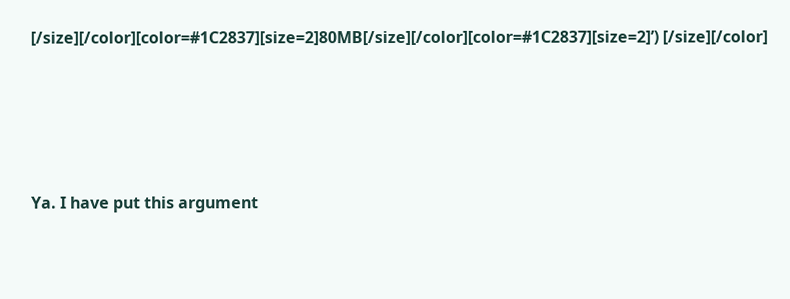[/size][/color][color=#1C2837][size=2]80MB[/size][/color][color=#1C2837][size=2]’) [/size][/color]





Ya. I have put this argument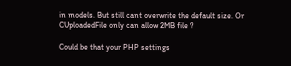in models. But still cant overwrite the default size. Or CUploadedFile only can allow 2MB file ?

Could be that your PHP settings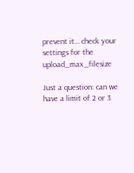prevent it… check your settings for the upload_max_filesize

Just a question: can we have a limit of 2 or 3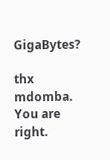GigaBytes?

thx mdomba. You are right.